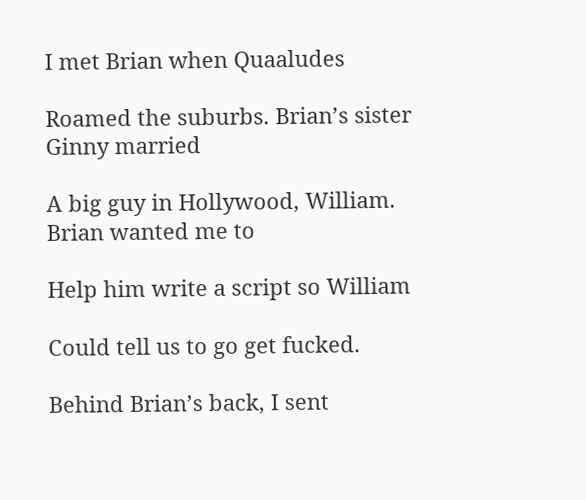I met Brian when Quaaludes

Roamed the suburbs. Brian’s sister Ginny married

A big guy in Hollywood, William. Brian wanted me to

Help him write a script so William

Could tell us to go get fucked.

Behind Brian’s back, I sent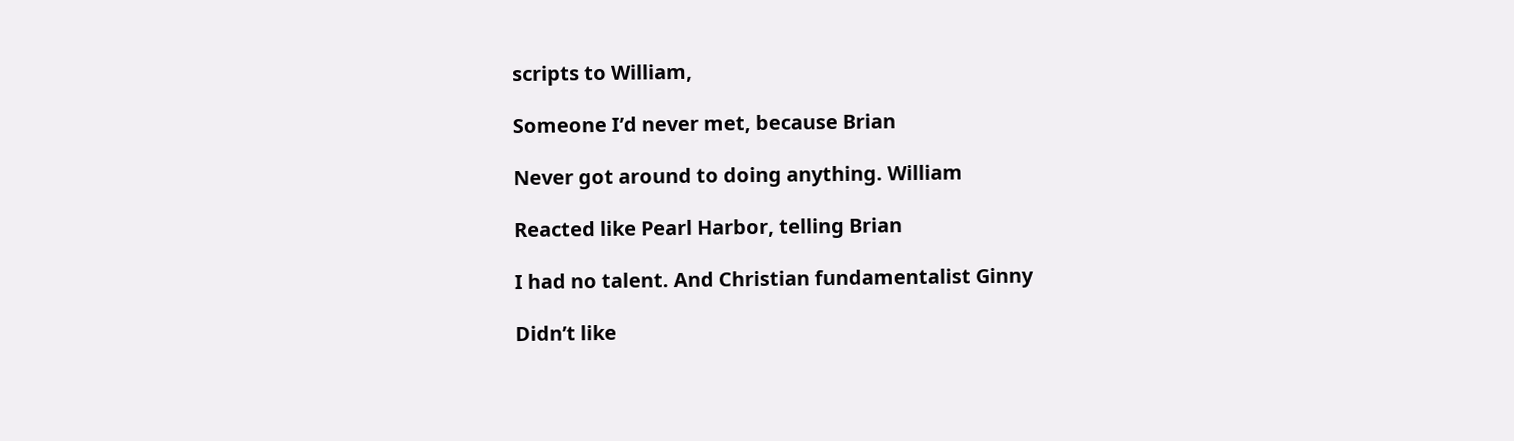scripts to William,

Someone I’d never met, because Brian

Never got around to doing anything. William

Reacted like Pearl Harbor, telling Brian

I had no talent. And Christian fundamentalist Ginny

Didn’t like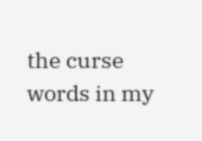the curse words in my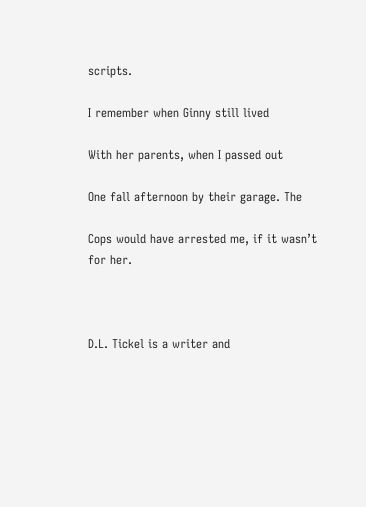scripts.

I remember when Ginny still lived

With her parents, when I passed out

One fall afternoon by their garage. The

Cops would have arrested me, if it wasn’t for her.



D.L. Tickel is a writer and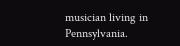musician living in Pennsylvania.